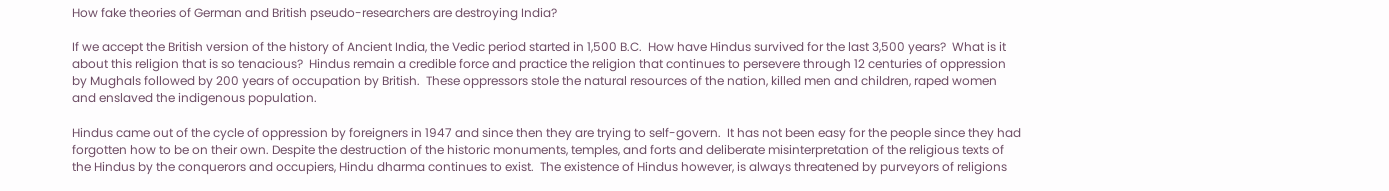How fake theories of German and British pseudo-researchers are destroying India?

If we accept the British version of the history of Ancient India, the Vedic period started in 1,500 B.C.  How have Hindus survived for the last 3,500 years?  What is it about this religion that is so tenacious?  Hindus remain a credible force and practice the religion that continues to persevere through 12 centuries of oppression by Mughals followed by 200 years of occupation by British.  These oppressors stole the natural resources of the nation, killed men and children, raped women and enslaved the indigenous population.

Hindus came out of the cycle of oppression by foreigners in 1947 and since then they are trying to self-govern.  It has not been easy for the people since they had forgotten how to be on their own. Despite the destruction of the historic monuments, temples, and forts and deliberate misinterpretation of the religious texts of the Hindus by the conquerors and occupiers, Hindu dharma continues to exist.  The existence of Hindus however, is always threatened by purveyors of religions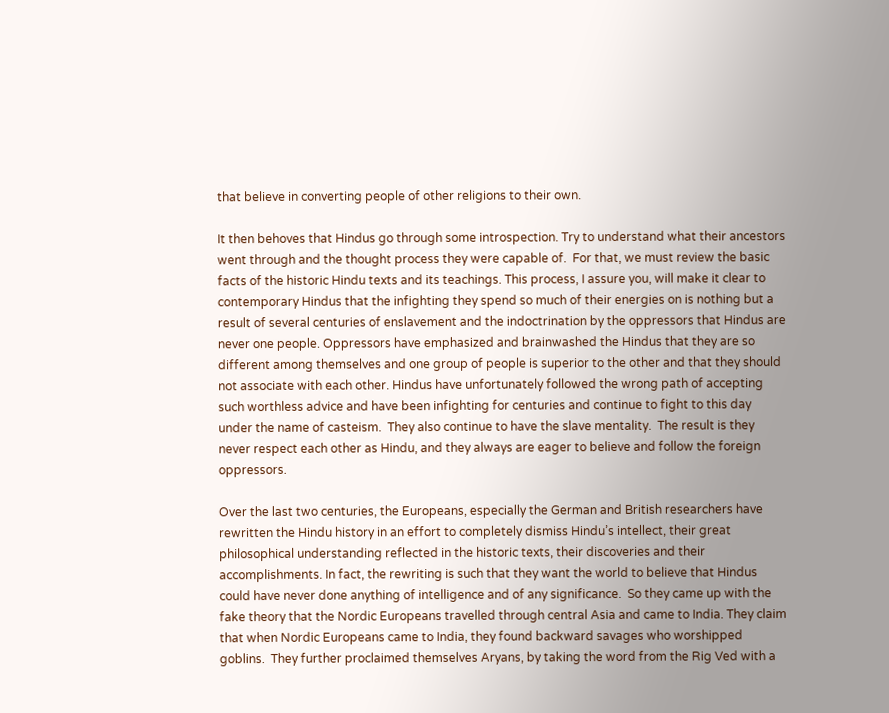that believe in converting people of other religions to their own.

It then behoves that Hindus go through some introspection. Try to understand what their ancestors went through and the thought process they were capable of.  For that, we must review the basic facts of the historic Hindu texts and its teachings. This process, I assure you, will make it clear to contemporary Hindus that the infighting they spend so much of their energies on is nothing but a result of several centuries of enslavement and the indoctrination by the oppressors that Hindus are never one people. Oppressors have emphasized and brainwashed the Hindus that they are so different among themselves and one group of people is superior to the other and that they should not associate with each other. Hindus have unfortunately followed the wrong path of accepting such worthless advice and have been infighting for centuries and continue to fight to this day under the name of casteism.  They also continue to have the slave mentality.  The result is they never respect each other as Hindu, and they always are eager to believe and follow the foreign oppressors.

Over the last two centuries, the Europeans, especially the German and British researchers have rewritten the Hindu history in an effort to completely dismiss Hindu’s intellect, their great philosophical understanding reflected in the historic texts, their discoveries and their accomplishments. In fact, the rewriting is such that they want the world to believe that Hindus could have never done anything of intelligence and of any significance.  So they came up with the fake theory that the Nordic Europeans travelled through central Asia and came to India. They claim that when Nordic Europeans came to India, they found backward savages who worshipped goblins.  They further proclaimed themselves Aryans, by taking the word from the Rig Ved with a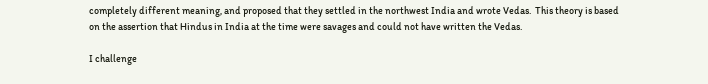completely different meaning, and proposed that they settled in the northwest India and wrote Vedas.  This theory is based on the assertion that Hindus in India at the time were savages and could not have written the Vedas.

I challenge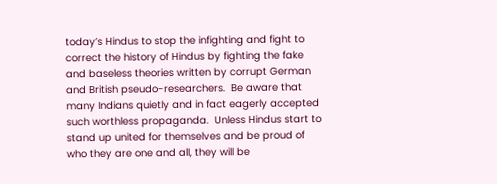today’s Hindus to stop the infighting and fight to correct the history of Hindus by fighting the fake and baseless theories written by corrupt German and British pseudo-researchers.  Be aware that many Indians quietly and in fact eagerly accepted such worthless propaganda.  Unless Hindus start to stand up united for themselves and be proud of who they are one and all, they will be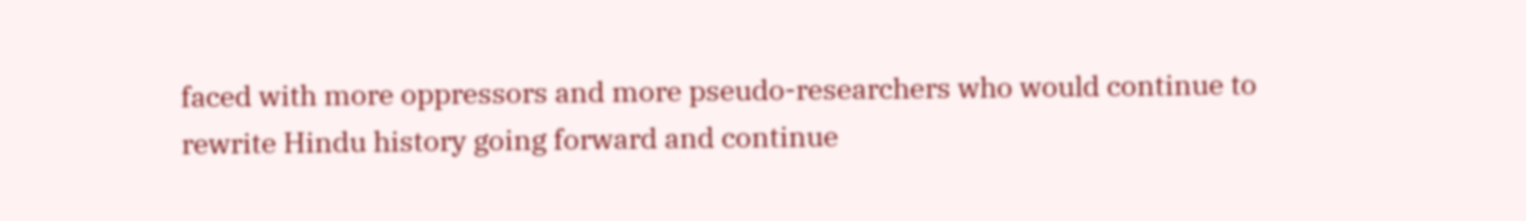faced with more oppressors and more pseudo-researchers who would continue to rewrite Hindu history going forward and continue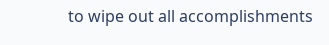to wipe out all accomplishments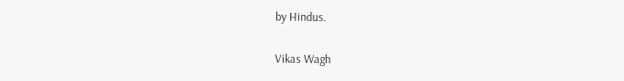by Hindus.

Vikas Wagh